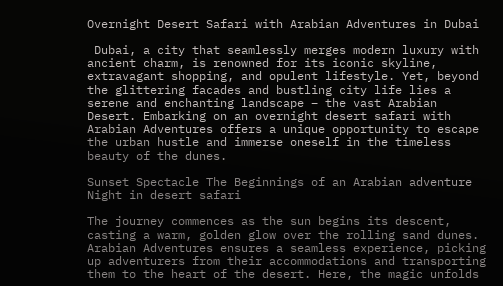Overnight Desert Safari with Arabian Adventures in Dubai

 Dubai, a city that seamlessly merges modern luxury with ancient charm, is renowned for its iconic skyline, extravagant shopping, and opulent lifestyle. Yet, beyond the glittering facades and bustling city life lies a serene and enchanting landscape – the vast Arabian Desert. Embarking on an overnight desert safari with Arabian Adventures offers a unique opportunity to escape the urban hustle and immerse oneself in the timeless beauty of the dunes.

Sunset Spectacle The Beginnings of an Arabian adventure Night in desert safari

The journey commences as the sun begins its descent, casting a warm, golden glow over the rolling sand dunes. Arabian Adventures ensures a seamless experience, picking up adventurers from their accommodations and transporting them to the heart of the desert. Here, the magic unfolds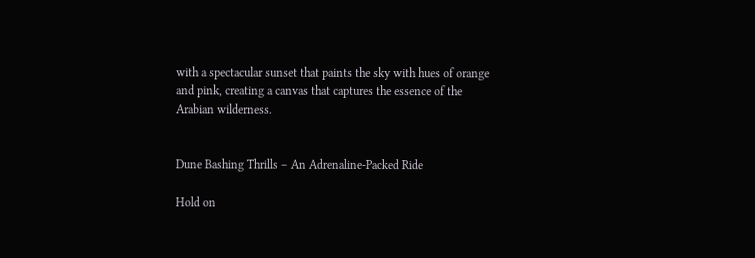with a spectacular sunset that paints the sky with hues of orange and pink, creating a canvas that captures the essence of the Arabian wilderness.


Dune Bashing Thrills – An Adrenaline-Packed Ride

Hold on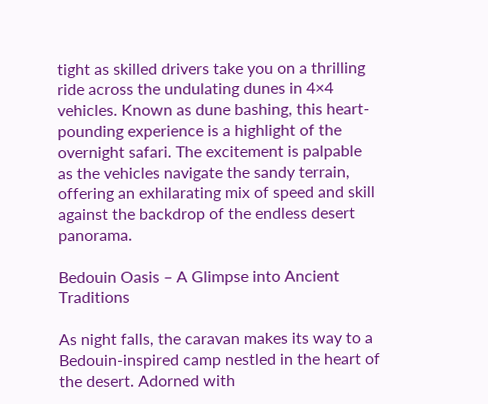tight as skilled drivers take you on a thrilling ride across the undulating dunes in 4×4 vehicles. Known as dune bashing, this heart-pounding experience is a highlight of the overnight safari. The excitement is palpable as the vehicles navigate the sandy terrain, offering an exhilarating mix of speed and skill against the backdrop of the endless desert panorama.

Bedouin Oasis – A Glimpse into Ancient Traditions

As night falls, the caravan makes its way to a Bedouin-inspired camp nestled in the heart of the desert. Adorned with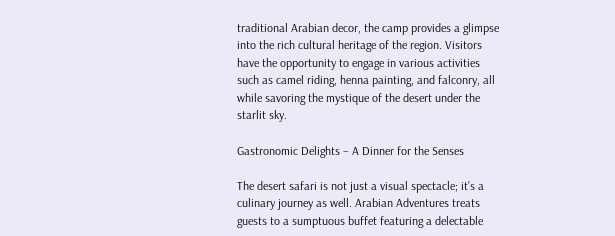traditional Arabian decor, the camp provides a glimpse into the rich cultural heritage of the region. Visitors have the opportunity to engage in various activities such as camel riding, henna painting, and falconry, all while savoring the mystique of the desert under the starlit sky.

Gastronomic Delights – A Dinner for the Senses

The desert safari is not just a visual spectacle; it’s a culinary journey as well. Arabian Adventures treats guests to a sumptuous buffet featuring a delectable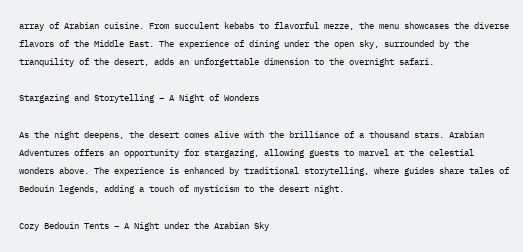array of Arabian cuisine. From succulent kebabs to flavorful mezze, the menu showcases the diverse flavors of the Middle East. The experience of dining under the open sky, surrounded by the tranquility of the desert, adds an unforgettable dimension to the overnight safari.

Stargazing and Storytelling – A Night of Wonders

As the night deepens, the desert comes alive with the brilliance of a thousand stars. Arabian Adventures offers an opportunity for stargazing, allowing guests to marvel at the celestial wonders above. The experience is enhanced by traditional storytelling, where guides share tales of Bedouin legends, adding a touch of mysticism to the desert night.

Cozy Bedouin Tents – A Night under the Arabian Sky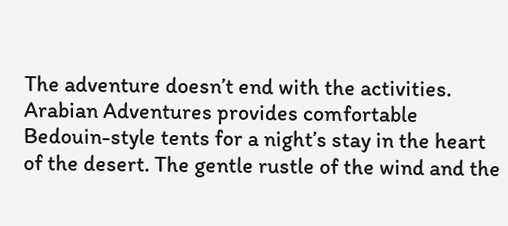The adventure doesn’t end with the activities. Arabian Adventures provides comfortable Bedouin-style tents for a night’s stay in the heart of the desert. The gentle rustle of the wind and the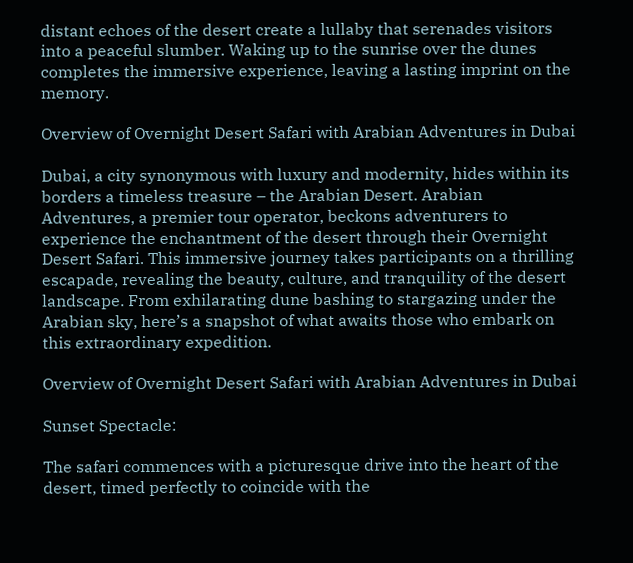distant echoes of the desert create a lullaby that serenades visitors into a peaceful slumber. Waking up to the sunrise over the dunes completes the immersive experience, leaving a lasting imprint on the memory.

Overview of Overnight Desert Safari with Arabian Adventures in Dubai

Dubai, a city synonymous with luxury and modernity, hides within its borders a timeless treasure – the Arabian Desert. Arabian Adventures, a premier tour operator, beckons adventurers to experience the enchantment of the desert through their Overnight Desert Safari. This immersive journey takes participants on a thrilling escapade, revealing the beauty, culture, and tranquility of the desert landscape. From exhilarating dune bashing to stargazing under the Arabian sky, here’s a snapshot of what awaits those who embark on this extraordinary expedition.

Overview of Overnight Desert Safari with Arabian Adventures in Dubai

Sunset Spectacle:

The safari commences with a picturesque drive into the heart of the desert, timed perfectly to coincide with the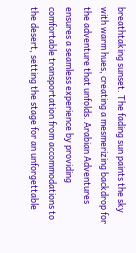breathtaking sunset. The fading sun paints the sky with warm hues, creating a mesmerizing backdrop for the adventure that unfolds. Arabian Adventures ensures a seamless experience by providing comfortable transportation from accommodations to the desert, setting the stage for an unforgettable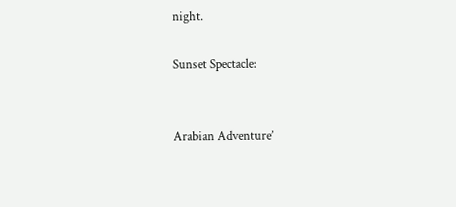night.

Sunset Spectacle:


Arabian Adventure’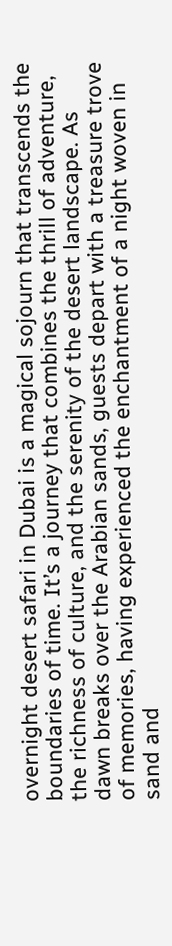overnight desert safari in Dubai is a magical sojourn that transcends the boundaries of time. It’s a journey that combines the thrill of adventure, the richness of culture, and the serenity of the desert landscape. As dawn breaks over the Arabian sands, guests depart with a treasure trove of memories, having experienced the enchantment of a night woven in sand and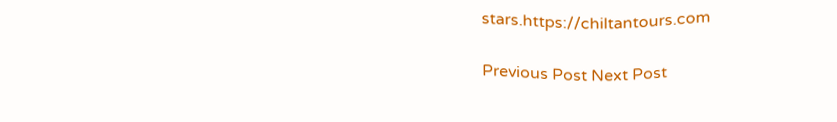stars.https://chiltantours.com

Previous Post Next Post